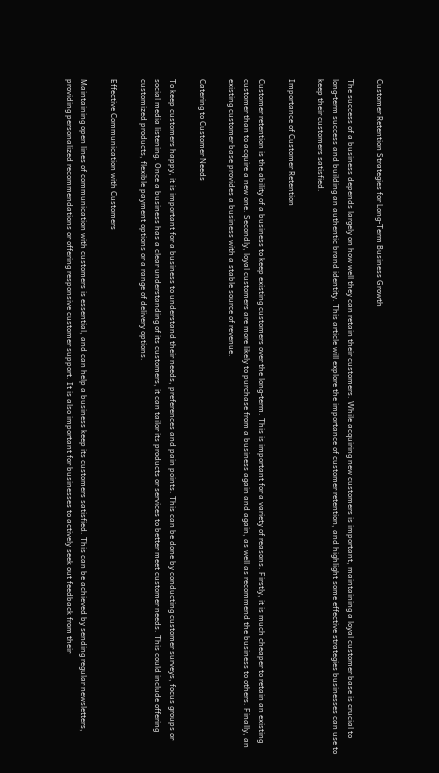Customer Retention Strategies for Long-Term Business Growth

The success of a business depends largely on how well they can retain their customers. While acquiring new customers is important, maintaining a loyal customer base is crucial to long-term success and building an authentic brand identity. This article will explore the importance of customer retention, and highlight some effective strategies businesses can use to keep their customers satisfied.

Importance of Customer Retention

Customer retention is the ability of a business to keep existing customers over the long-term. This is important for a variety of reasons. Firstly, it is much cheaper to retain an existing customer than to acquire a new one. Secondly, loyal customers are more likely to purchase from a business again and again, as well as recommend the business to others. Finally, an existing customer base provides a business with a stable source of revenue.

Catering to Customer Needs

To keep customers happy, it is important for a business to understand their needs, preferences and pain points. This can be done by conducting customer surveys, focus groups or social media listening. Once a business has a clear understanding of its customers, it can tailor its products or services to better meet customer needs. This could include offering customized products, flexible payment options or a range of delivery options.

Effective Communication with Customers

Maintaining open lines of communication with customers is essential, and can help a business keep its customers satisfied. This can be achieved by sending regular newsletters, providing personalized recommendations or offering responsive customer support. It is also important for businesses to actively seek out feedback from their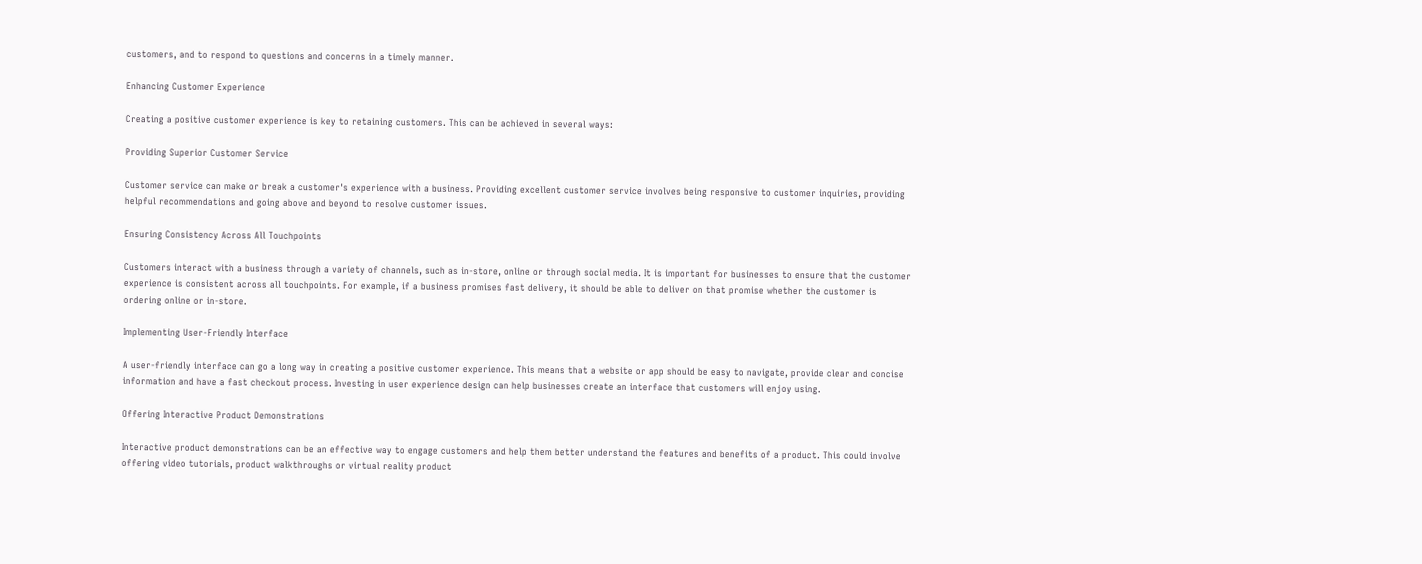customers, and to respond to questions and concerns in a timely manner.

Enhancing Customer Experience

Creating a positive customer experience is key to retaining customers. This can be achieved in several ways:

Providing Superior Customer Service

Customer service can make or break a customer's experience with a business. Providing excellent customer service involves being responsive to customer inquiries, providing helpful recommendations and going above and beyond to resolve customer issues.

Ensuring Consistency Across All Touchpoints

Customers interact with a business through a variety of channels, such as in-store, online or through social media. It is important for businesses to ensure that the customer experience is consistent across all touchpoints. For example, if a business promises fast delivery, it should be able to deliver on that promise whether the customer is ordering online or in-store.

Implementing User-Friendly Interface

A user-friendly interface can go a long way in creating a positive customer experience. This means that a website or app should be easy to navigate, provide clear and concise information and have a fast checkout process. Investing in user experience design can help businesses create an interface that customers will enjoy using.

Offering Interactive Product Demonstrations

Interactive product demonstrations can be an effective way to engage customers and help them better understand the features and benefits of a product. This could involve offering video tutorials, product walkthroughs or virtual reality product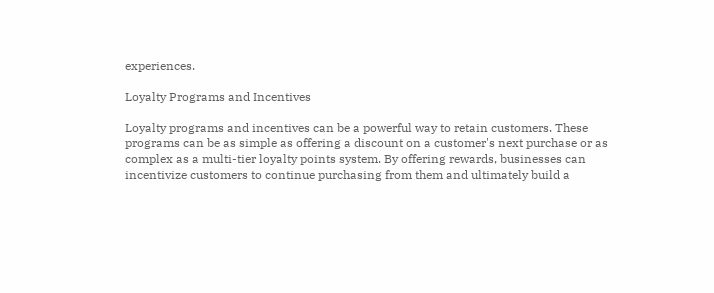experiences.

Loyalty Programs and Incentives

Loyalty programs and incentives can be a powerful way to retain customers. These programs can be as simple as offering a discount on a customer's next purchase or as complex as a multi-tier loyalty points system. By offering rewards, businesses can incentivize customers to continue purchasing from them and ultimately build a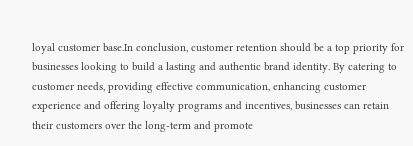loyal customer base.In conclusion, customer retention should be a top priority for businesses looking to build a lasting and authentic brand identity. By catering to customer needs, providing effective communication, enhancing customer experience and offering loyalty programs and incentives, businesses can retain their customers over the long-term and promote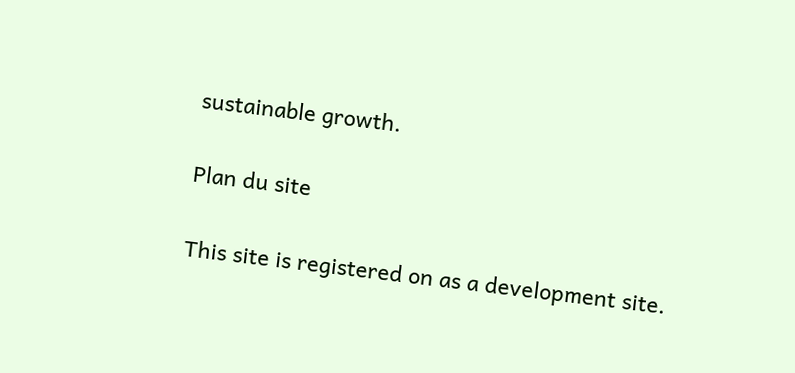sustainable growth.

Plan du site

This site is registered on as a development site.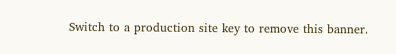Switch to a production site key to remove this banner.